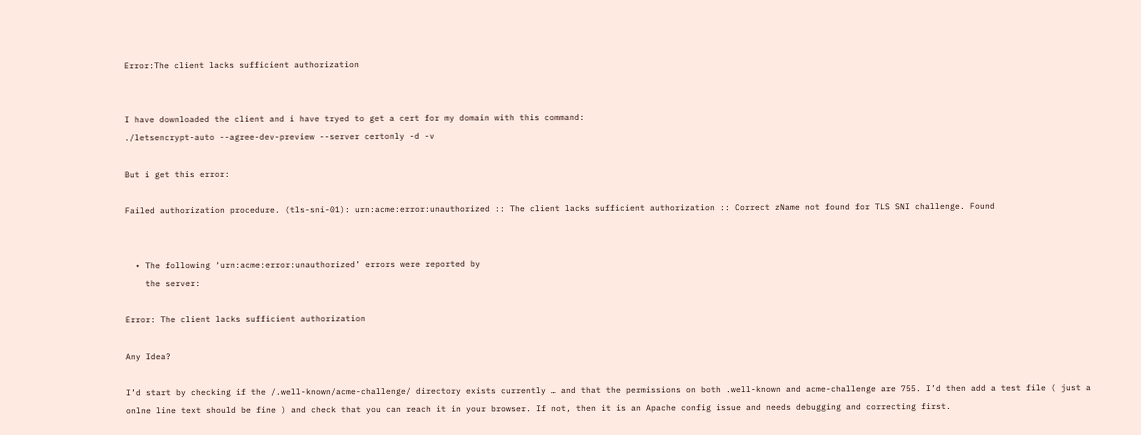Error:The client lacks sufficient authorization


I have downloaded the client and i have tryed to get a cert for my domain with this command:
./letsencrypt-auto --agree-dev-preview --server certonly -d -v

But i get this error:

Failed authorization procedure. (tls-sni-01): urn:acme:error:unauthorized :: The client lacks sufficient authorization :: Correct zName not found for TLS SNI challenge. Found


  • The following ‘urn:acme:error:unauthorized’ errors were reported by
    the server:

Error: The client lacks sufficient authorization

Any Idea?

I’d start by checking if the /.well-known/acme-challenge/ directory exists currently … and that the permissions on both .well-known and acme-challenge are 755. I’d then add a test file ( just a onlne line text should be fine ) and check that you can reach it in your browser. If not, then it is an Apache config issue and needs debugging and correcting first.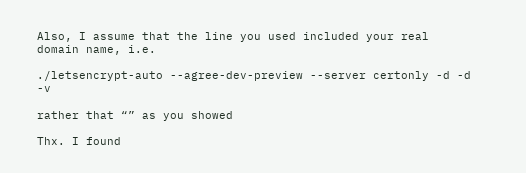Also, I assume that the line you used included your real domain name, i.e.

./letsencrypt-auto --agree-dev-preview --server certonly -d -d -v

rather that “” as you showed

Thx. I found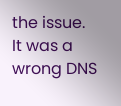the issue.
It was a wrong DNS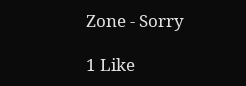Zone - Sorry

1 Like